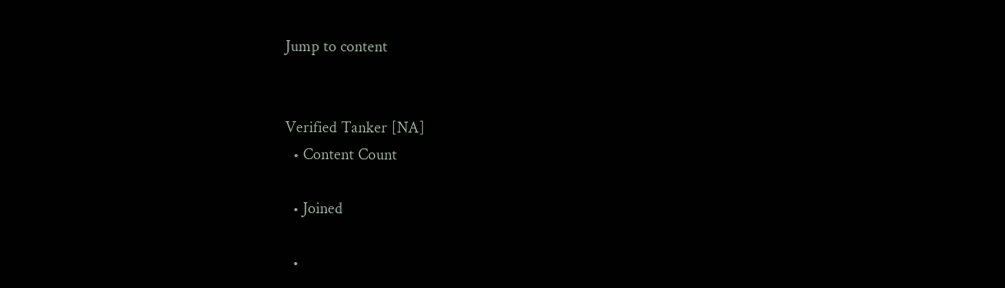Jump to content


Verified Tanker [NA]
  • Content Count

  • Joined

  •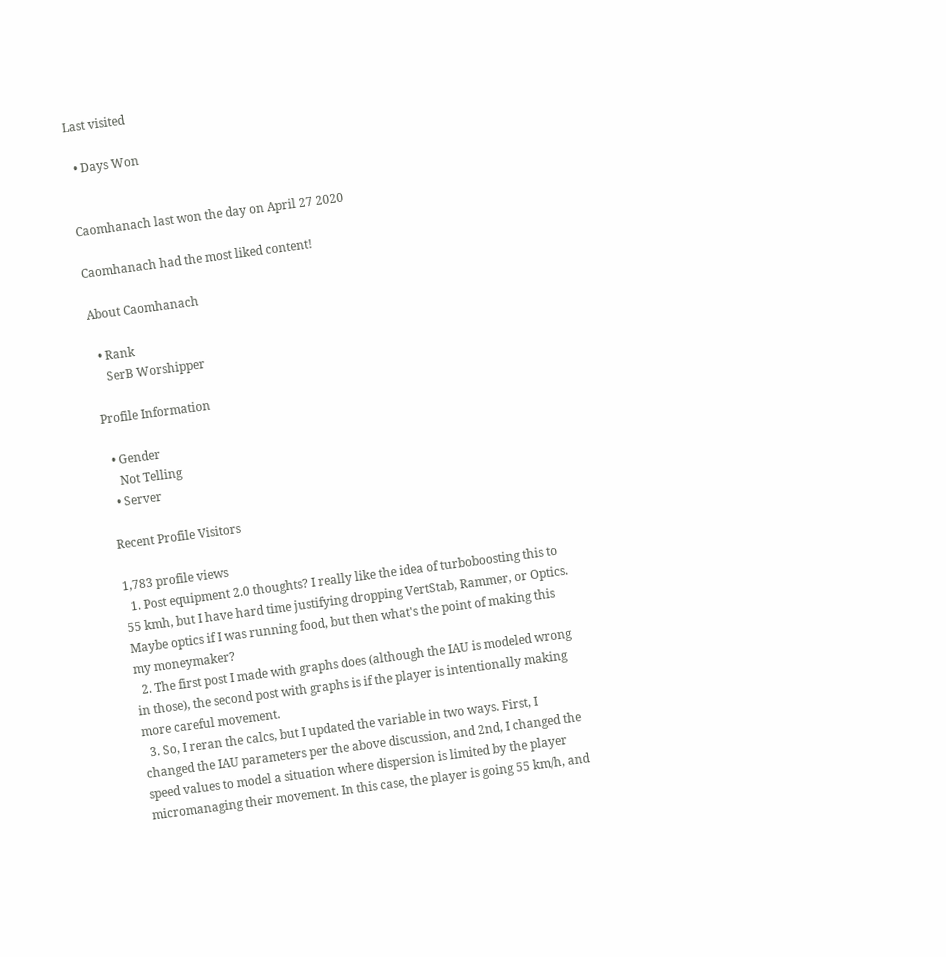Last visited

  • Days Won


Caomhanach last won the day on April 27 2020

Caomhanach had the most liked content!

About Caomhanach

  • Rank
    SerB Worshipper

Profile Information

  • Gender
    Not Telling
  • Server

Recent Profile Visitors

1,783 profile views
  1. Post equipment 2.0 thoughts? I really like the idea of turboboosting this to 55 kmh, but I have hard time justifying dropping VertStab, Rammer, or Optics. Maybe optics if I was running food, but then what's the point of making this my moneymaker?
  2. The first post I made with graphs does (although the IAU is modeled wrong in those), the second post with graphs is if the player is intentionally making more careful movement.
  3. So, I reran the calcs, but I updated the variable in two ways. First, I changed the IAU parameters per the above discussion, and 2nd, I changed the speed values to model a situation where dispersion is limited by the player micromanaging their movement. In this case, the player is going 55 km/h, and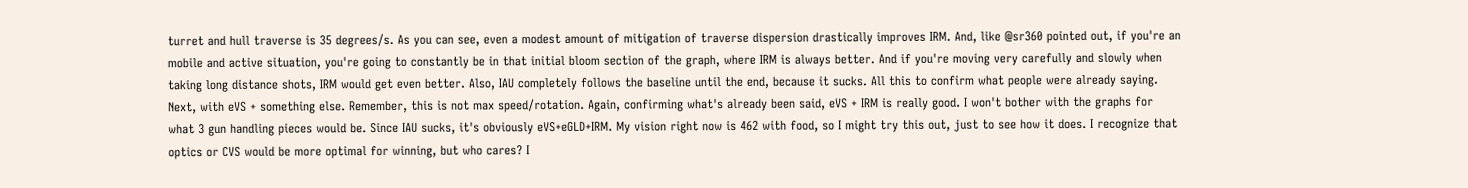turret and hull traverse is 35 degrees/s. As you can see, even a modest amount of mitigation of traverse dispersion drastically improves IRM. And, like @sr360 pointed out, if you're an mobile and active situation, you're going to constantly be in that initial bloom section of the graph, where IRM is always better. And if you're moving very carefully and slowly when taking long distance shots, IRM would get even better. Also, IAU completely follows the baseline until the end, because it sucks. All this to confirm what people were already saying. Next, with eVS + something else. Remember, this is not max speed/rotation. Again, confirming what's already been said, eVS + IRM is really good. I won't bother with the graphs for what 3 gun handling pieces would be. Since IAU sucks, it's obviously eVS+eGLD+IRM. My vision right now is 462 with food, so I might try this out, just to see how it does. I recognize that optics or CVS would be more optimal for winning, but who cares? I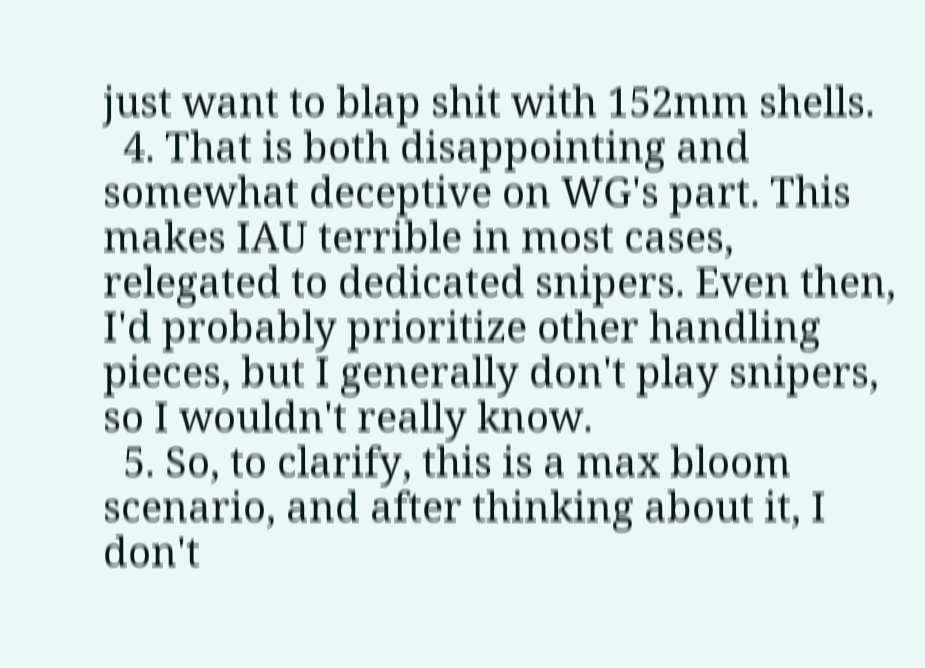just want to blap shit with 152mm shells.
  4. That is both disappointing and somewhat deceptive on WG's part. This makes IAU terrible in most cases, relegated to dedicated snipers. Even then, I'd probably prioritize other handling pieces, but I generally don't play snipers, so I wouldn't really know.
  5. So, to clarify, this is a max bloom scenario, and after thinking about it, I don't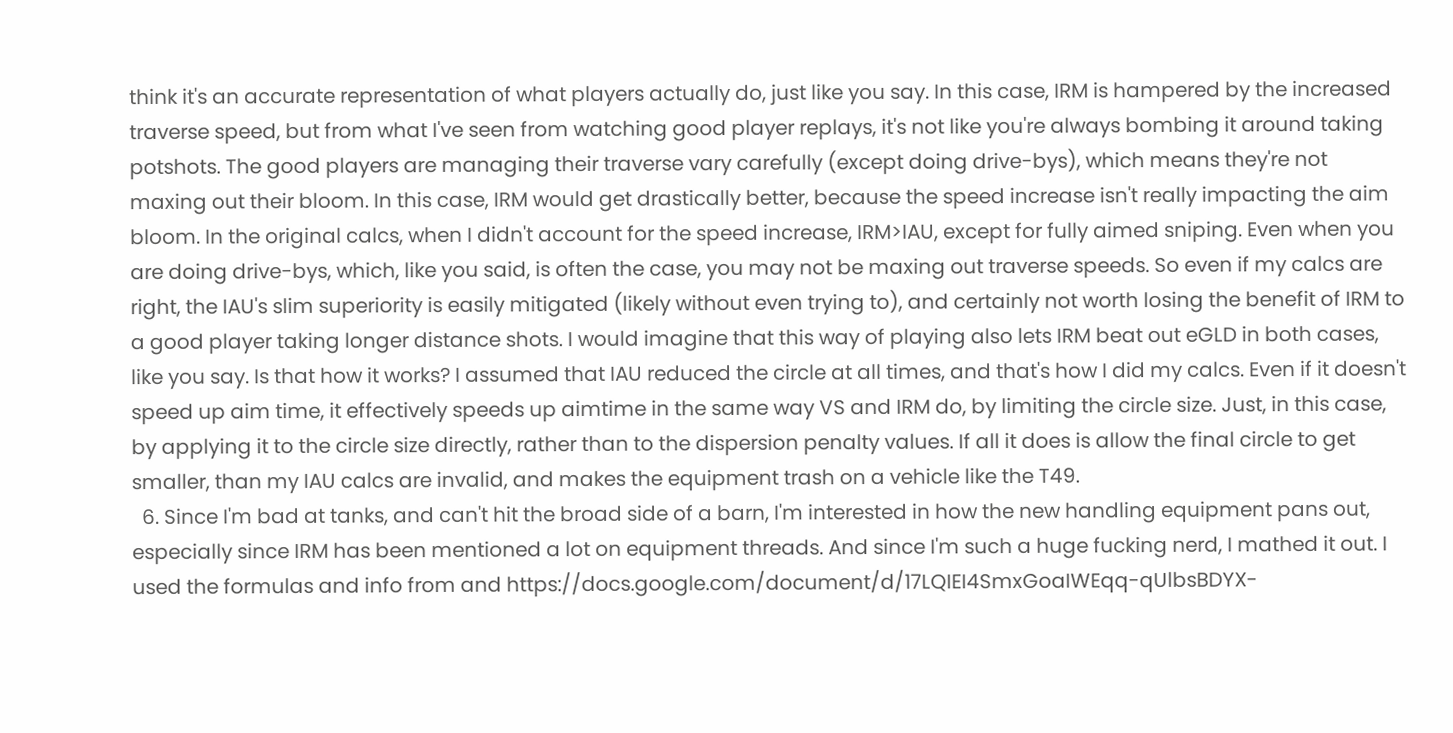think it's an accurate representation of what players actually do, just like you say. In this case, IRM is hampered by the increased traverse speed, but from what I've seen from watching good player replays, it's not like you're always bombing it around taking potshots. The good players are managing their traverse vary carefully (except doing drive-bys), which means they're not maxing out their bloom. In this case, IRM would get drastically better, because the speed increase isn't really impacting the aim bloom. In the original calcs, when I didn't account for the speed increase, IRM>IAU, except for fully aimed sniping. Even when you are doing drive-bys, which, like you said, is often the case, you may not be maxing out traverse speeds. So even if my calcs are right, the IAU's slim superiority is easily mitigated (likely without even trying to), and certainly not worth losing the benefit of IRM to a good player taking longer distance shots. I would imagine that this way of playing also lets IRM beat out eGLD in both cases, like you say. Is that how it works? I assumed that IAU reduced the circle at all times, and that's how I did my calcs. Even if it doesn't speed up aim time, it effectively speeds up aimtime in the same way VS and IRM do, by limiting the circle size. Just, in this case, by applying it to the circle size directly, rather than to the dispersion penalty values. If all it does is allow the final circle to get smaller, than my IAU calcs are invalid, and makes the equipment trash on a vehicle like the T49.
  6. Since I'm bad at tanks, and can't hit the broad side of a barn, I'm interested in how the new handling equipment pans out, especially since IRM has been mentioned a lot on equipment threads. And since I'm such a huge fucking nerd, I mathed it out. I used the formulas and info from and https://docs.google.com/document/d/17LQIEI4SmxGoaIWEqq-qUlbsBDYX-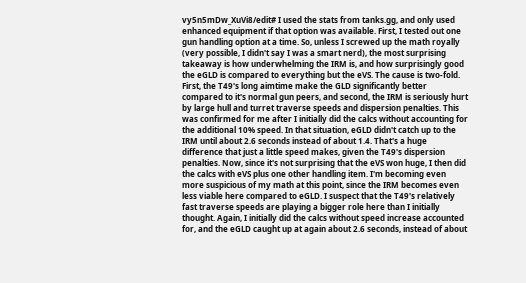vy5n5mDw_XuVi8/edit# I used the stats from tanks.gg, and only used enhanced equipment if that option was available. First, I tested out one gun handling option at a time. So, unless I screwed up the math royally (very possible, I didn't say I was a smart nerd), the most surprising takeaway is how underwhelming the IRM is, and how surprisingly good the eGLD is compared to everything but the eVS. The cause is two-fold. First, the T49's long aimtime make the GLD significantly better compared to it's normal gun peers, and second, the IRM is seriously hurt by large hull and turret traverse speeds and dispersion penalties. This was confirmed for me after I initially did the calcs without accounting for the additional 10% speed. In that situation, eGLD didn't catch up to the IRM until about 2.6 seconds instead of about 1.4. That's a huge difference that just a little speed makes, given the T49's dispersion penalties. Now, since it's not surprising that the eVS won huge, I then did the calcs with eVS plus one other handling item. I'm becoming even more suspicious of my math at this point, since the IRM becomes even less viable here compared to eGLD. I suspect that the T49's relatively fast traverse speeds are playing a bigger role here than I initially thought. Again, I initially did the calcs without speed increase accounted for, and the eGLD caught up at again about 2.6 seconds, instead of about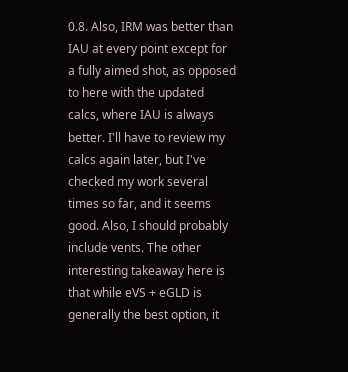0.8. Also, IRM was better than IAU at every point except for a fully aimed shot, as opposed to here with the updated calcs, where IAU is always better. I'll have to review my calcs again later, but I've checked my work several times so far, and it seems good. Also, I should probably include vents. The other interesting takeaway here is that while eVS + eGLD is generally the best option, it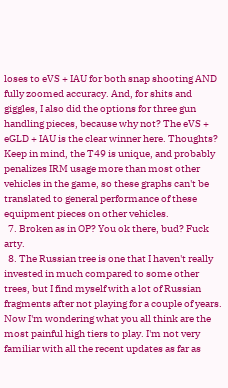loses to eVS + IAU for both snap shooting AND fully zoomed accuracy. And, for shits and giggles, I also did the options for three gun handling pieces, because why not? The eVS + eGLD + IAU is the clear winner here. Thoughts? Keep in mind, the T49 is unique, and probably penalizes IRM usage more than most other vehicles in the game, so these graphs can't be translated to general performance of these equipment pieces on other vehicles.
  7. Broken as in OP? You ok there, bud? Fuck arty.
  8. The Russian tree is one that I haven't really invested in much compared to some other trees, but I find myself with a lot of Russian fragments after not playing for a couple of years. Now I'm wondering what you all think are the most painful high tiers to play. I'm not very familiar with all the recent updates as far as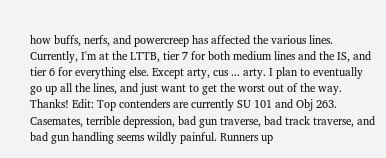how buffs, nerfs, and powercreep has affected the various lines. Currently, I'm at the LTTB, tier 7 for both medium lines and the IS, and tier 6 for everything else. Except arty, cus ... arty. I plan to eventually go up all the lines, and just want to get the worst out of the way. Thanks! Edit: Top contenders are currently SU 101 and Obj 263. Casemates, terrible depression, bad gun traverse, bad track traverse, and bad gun handling seems wildly painful. Runners up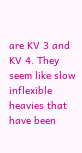are KV 3 and KV 4. They seem like slow inflexible heavies that have been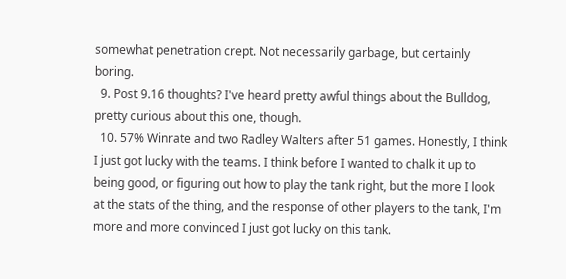somewhat penetration crept. Not necessarily garbage, but certainly boring.
  9. Post 9.16 thoughts? I've heard pretty awful things about the Bulldog, pretty curious about this one, though.
  10. 57% Winrate and two Radley Walters after 51 games. Honestly, I think I just got lucky with the teams. I think before I wanted to chalk it up to being good, or figuring out how to play the tank right, but the more I look at the stats of the thing, and the response of other players to the tank, I'm more and more convinced I just got lucky on this tank.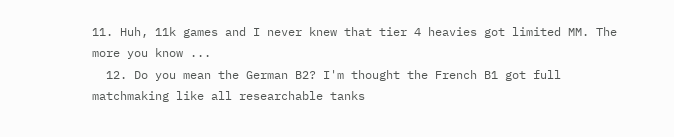11. Huh, 11k games and I never knew that tier 4 heavies got limited MM. The more you know ...
  12. Do you mean the German B2? I'm thought the French B1 got full matchmaking like all researchable tanks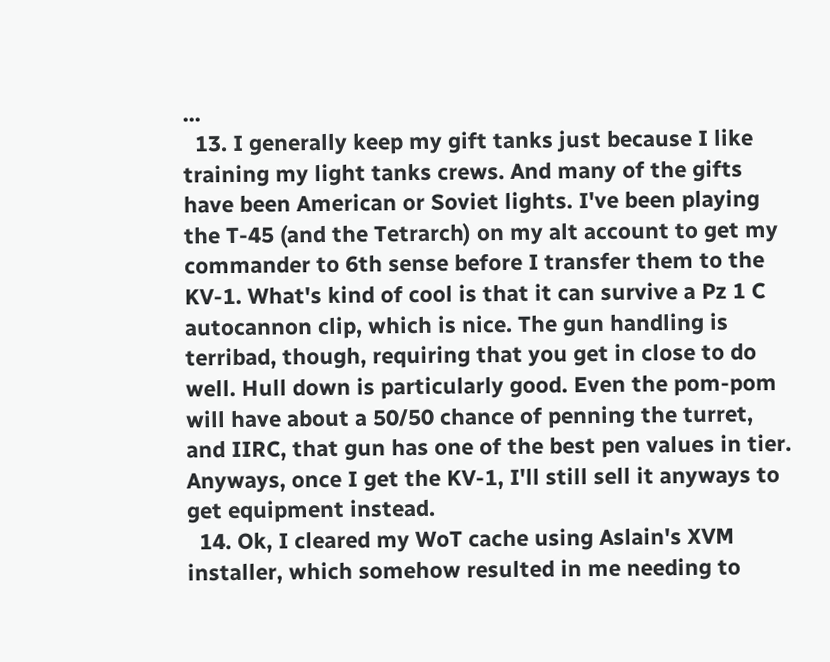...
  13. I generally keep my gift tanks just because I like training my light tanks crews. And many of the gifts have been American or Soviet lights. I've been playing the T-45 (and the Tetrarch) on my alt account to get my commander to 6th sense before I transfer them to the KV-1. What's kind of cool is that it can survive a Pz 1 C autocannon clip, which is nice. The gun handling is terribad, though, requiring that you get in close to do well. Hull down is particularly good. Even the pom-pom will have about a 50/50 chance of penning the turret, and IIRC, that gun has one of the best pen values in tier. Anyways, once I get the KV-1, I'll still sell it anyways to get equipment instead.
  14. Ok, I cleared my WoT cache using Aslain's XVM installer, which somehow resulted in me needing to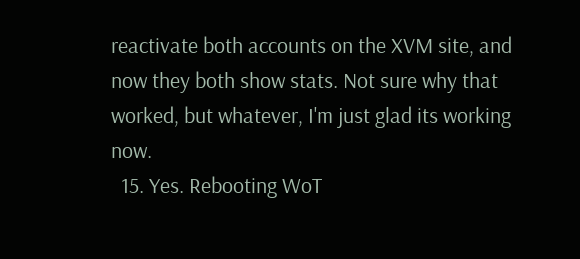reactivate both accounts on the XVM site, and now they both show stats. Not sure why that worked, but whatever, I'm just glad its working now.
  15. Yes. Rebooting WoT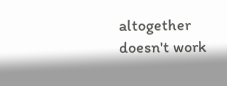altogether doesn't work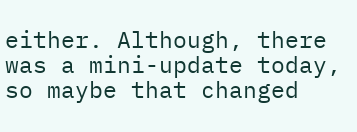either. Although, there was a mini-update today, so maybe that changed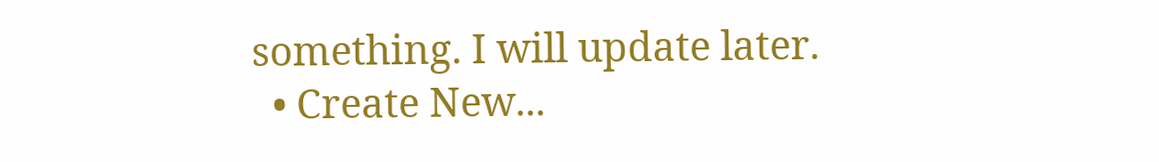something. I will update later.
  • Create New...